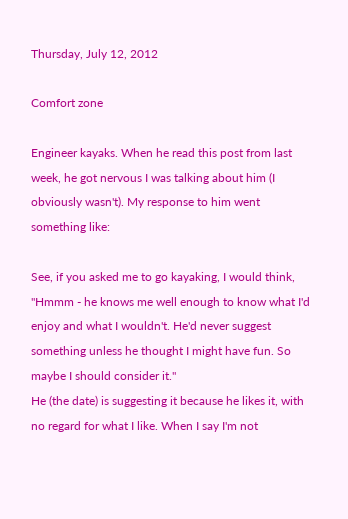Thursday, July 12, 2012

Comfort zone

Engineer kayaks. When he read this post from last week, he got nervous I was talking about him (I obviously wasn't). My response to him went something like:

See, if you asked me to go kayaking, I would think, "Hmmm - he knows me well enough to know what I'd enjoy and what I wouldn't. He'd never suggest something unless he thought I might have fun. So maybe I should consider it."
He (the date) is suggesting it because he likes it, with no regard for what I like. When I say I'm not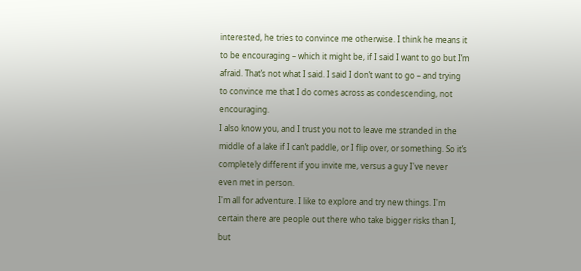interested, he tries to convince me otherwise. I think he means it to be encouraging – which it might be, if I said I want to go but I’m afraid. That’s not what I said. I said I don’t want to go – and trying to convince me that I do comes across as condescending, not encouraging.
I also know you, and I trust you not to leave me stranded in the middle of a lake if I can’t paddle, or I flip over, or something. So it’s completely different if you invite me, versus a guy I've never even met in person.
I'm all for adventure. I like to explore and try new things. I'm certain there are people out there who take bigger risks than I, but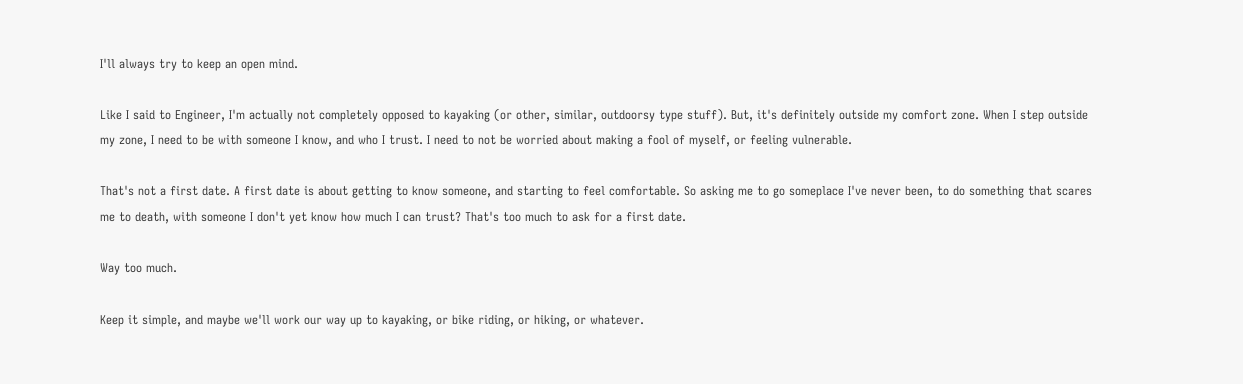I'll always try to keep an open mind.

Like I said to Engineer, I'm actually not completely opposed to kayaking (or other, similar, outdoorsy type stuff). But, it's definitely outside my comfort zone. When I step outside my zone, I need to be with someone I know, and who I trust. I need to not be worried about making a fool of myself, or feeling vulnerable.

That's not a first date. A first date is about getting to know someone, and starting to feel comfortable. So asking me to go someplace I've never been, to do something that scares me to death, with someone I don't yet know how much I can trust? That's too much to ask for a first date.

Way too much.

Keep it simple, and maybe we'll work our way up to kayaking, or bike riding, or hiking, or whatever.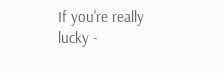If you're really lucky -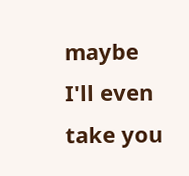maybe I'll even take you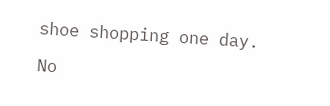shoe shopping one day.

No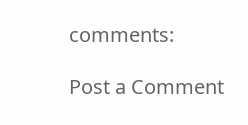comments:

Post a Comment